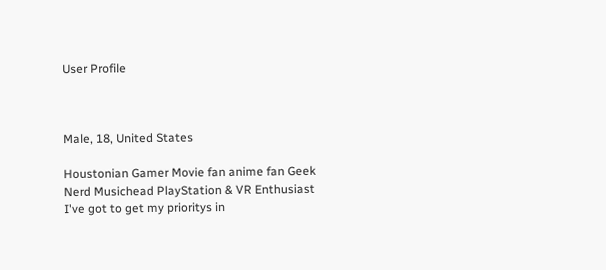User Profile



Male, 18, United States

Houstonian Gamer Movie fan anime fan Geek Nerd Musichead PlayStation & VR Enthusiast I've got to get my prioritys in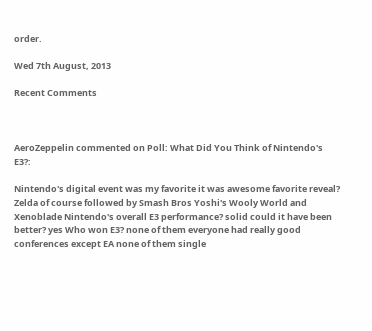order.

Wed 7th August, 2013

Recent Comments



AeroZeppelin commented on Poll: What Did You Think of Nintendo's E3?:

Nintendo's digital event was my favorite it was awesome favorite reveal? Zelda of course followed by Smash Bros Yoshi's Wooly World and Xenoblade Nintendo's overall E3 performance? solid could it have been better? yes Who won E3? none of them everyone had really good conferences except EA none of them single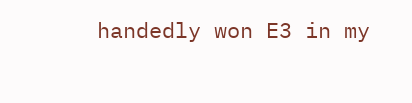handedly won E3 in my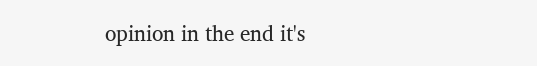opinion in the end it's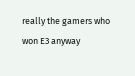really the gamers who won E3 anyway